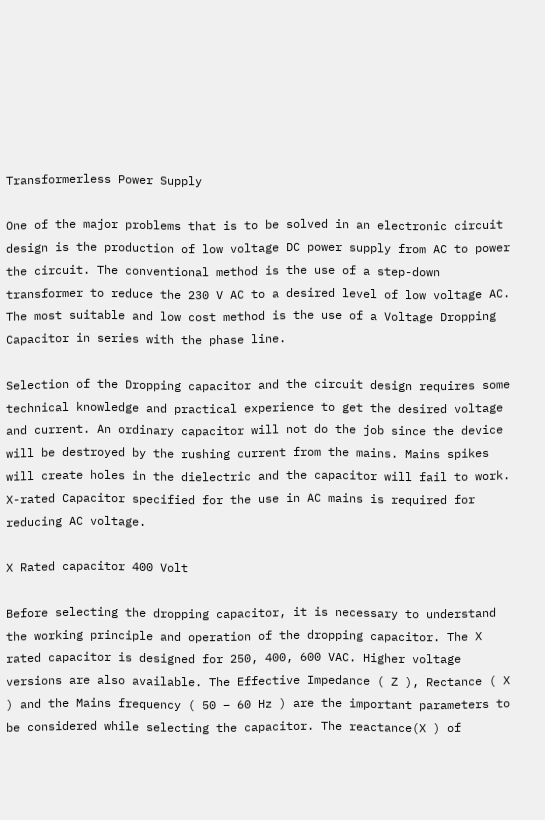Transformerless Power Supply

One of the major problems that is to be solved in an electronic circuit design is the production of low voltage DC power supply from AC to power the circuit. The conventional method is the use of a step-down transformer to reduce the 230 V AC to a desired level of low voltage AC. The most suitable and low cost method is the use of a Voltage Dropping Capacitor in series with the phase line.

Selection of the Dropping capacitor and the circuit design requires some technical knowledge and practical experience to get the desired voltage and current. An ordinary capacitor will not do the job since the device will be destroyed by the rushing current from the mains. Mains spikes will create holes in the dielectric and the capacitor will fail to work. X-rated Capacitor specified for the use in AC mains is required for reducing AC voltage.

X Rated capacitor 400 Volt

Before selecting the dropping capacitor, it is necessary to understand the working principle and operation of the dropping capacitor. The X rated capacitor is designed for 250, 400, 600 VAC. Higher voltage versions are also available. The Effective Impedance ( Z ), Rectance ( X ) and the Mains frequency ( 50 – 60 Hz ) are the important parameters to be considered while selecting the capacitor. The reactance(X ) of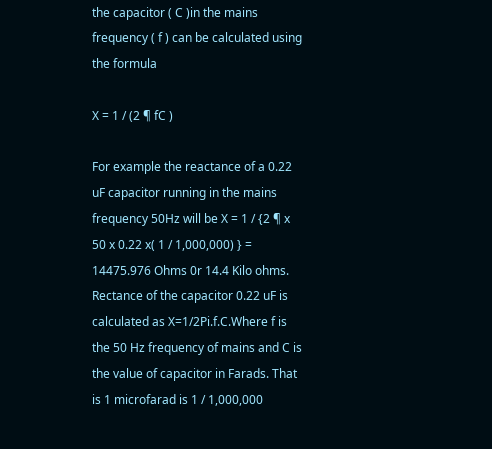the capacitor ( C )in the mains frequency ( f ) can be calculated using the formula

X = 1 / (2 ¶ fC )

For example the reactance of a 0.22 uF capacitor running in the mains frequency 50Hz will be X = 1 / {2 ¶ x 50 x 0.22 x( 1 / 1,000,000) } = 14475.976 Ohms 0r 14.4 Kilo ohms. Rectance of the capacitor 0.22 uF is calculated as X=1/2Pi.f.C.Where f is the 50 Hz frequency of mains and C is the value of capacitor in Farads. That is 1 microfarad is 1 / 1,000,000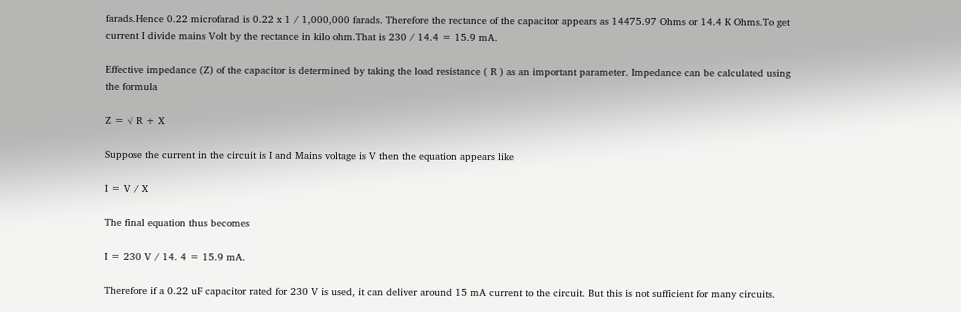farads.Hence 0.22 microfarad is 0.22 x 1 / 1,000,000 farads. Therefore the rectance of the capacitor appears as 14475.97 Ohms or 14.4 K Ohms.To get current I divide mains Volt by the rectance in kilo ohm.That is 230 / 14.4 = 15.9 mA.

Effective impedance (Z) of the capacitor is determined by taking the load resistance ( R ) as an important parameter. Impedance can be calculated using the formula

Z = √ R + X

Suppose the current in the circuit is I and Mains voltage is V then the equation appears like

I = V / X

The final equation thus becomes

I = 230 V / 14. 4 = 15.9 mA.

Therefore if a 0.22 uF capacitor rated for 230 V is used, it can deliver around 15 mA current to the circuit. But this is not sufficient for many circuits.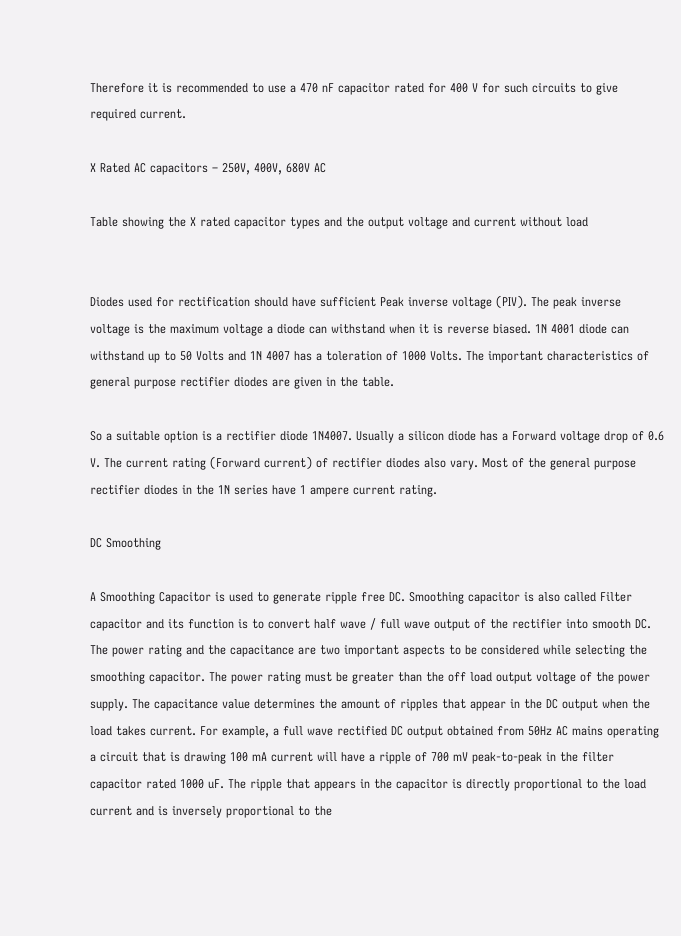Therefore it is recommended to use a 470 nF capacitor rated for 400 V for such circuits to give required current.

X Rated AC capacitors – 250V, 400V, 680V AC

Table showing the X rated capacitor types and the output voltage and current without load


Diodes used for rectification should have sufficient Peak inverse voltage (PIV). The peak inverse voltage is the maximum voltage a diode can withstand when it is reverse biased. 1N 4001 diode can withstand up to 50 Volts and 1N 4007 has a toleration of 1000 Volts. The important characteristics of general purpose rectifier diodes are given in the table.

So a suitable option is a rectifier diode 1N4007. Usually a silicon diode has a Forward voltage drop of 0.6 V. The current rating (Forward current) of rectifier diodes also vary. Most of the general purpose rectifier diodes in the 1N series have 1 ampere current rating.

DC Smoothing

A Smoothing Capacitor is used to generate ripple free DC. Smoothing capacitor is also called Filter capacitor and its function is to convert half wave / full wave output of the rectifier into smooth DC. The power rating and the capacitance are two important aspects to be considered while selecting the smoothing capacitor. The power rating must be greater than the off load output voltage of the power supply. The capacitance value determines the amount of ripples that appear in the DC output when the load takes current. For example, a full wave rectified DC output obtained from 50Hz AC mains operating a circuit that is drawing 100 mA current will have a ripple of 700 mV peak-to-peak in the filter capacitor rated 1000 uF. The ripple that appears in the capacitor is directly proportional to the load current and is inversely proportional to the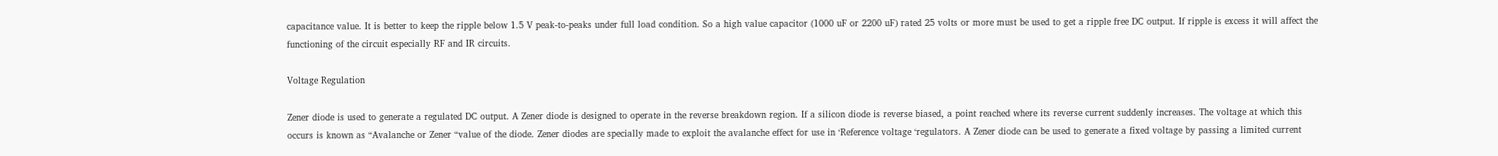capacitance value. It is better to keep the ripple below 1.5 V peak-to-peaks under full load condition. So a high value capacitor (1000 uF or 2200 uF) rated 25 volts or more must be used to get a ripple free DC output. If ripple is excess it will affect the functioning of the circuit especially RF and IR circuits.

Voltage Regulation

Zener diode is used to generate a regulated DC output. A Zener diode is designed to operate in the reverse breakdown region. If a silicon diode is reverse biased, a point reached where its reverse current suddenly increases. The voltage at which this occurs is known as “Avalanche or Zener “value of the diode. Zener diodes are specially made to exploit the avalanche effect for use in ‘Reference voltage ‘regulators. A Zener diode can be used to generate a fixed voltage by passing a limited current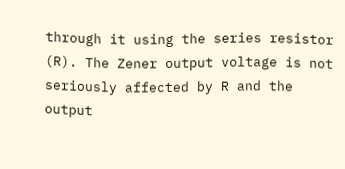through it using the series resistor (R). The Zener output voltage is not seriously affected by R and the output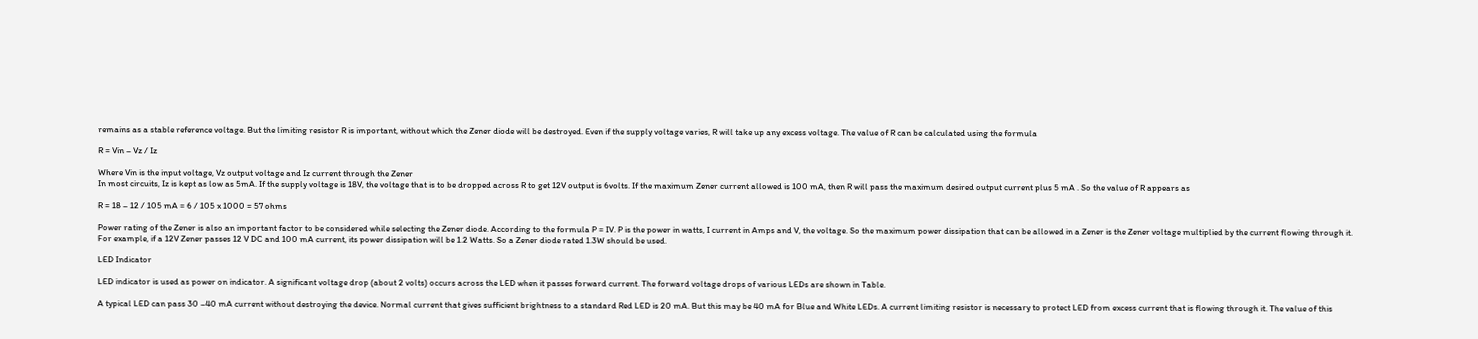remains as a stable reference voltage. But the limiting resistor R is important, without which the Zener diode will be destroyed. Even if the supply voltage varies, R will take up any excess voltage. The value of R can be calculated using the formula

R = Vin – Vz / Iz

Where Vin is the input voltage, Vz output voltage and Iz current through the Zener
In most circuits, Iz is kept as low as 5mA. If the supply voltage is 18V, the voltage that is to be dropped across R to get 12V output is 6volts. If the maximum Zener current allowed is 100 mA, then R will pass the maximum desired output current plus 5 mA . So the value of R appears as

R = 18 – 12 / 105 mA = 6 / 105 x 1000 = 57 ohms

Power rating of the Zener is also an important factor to be considered while selecting the Zener diode. According to the formula P = IV. P is the power in watts, I current in Amps and V, the voltage. So the maximum power dissipation that can be allowed in a Zener is the Zener voltage multiplied by the current flowing through it. For example, if a 12V Zener passes 12 V DC and 100 mA current, its power dissipation will be 1.2 Watts. So a Zener diode rated 1.3W should be used.

LED Indicator

LED indicator is used as power on indicator. A significant voltage drop (about 2 volts) occurs across the LED when it passes forward current. The forward voltage drops of various LEDs are shown in Table.

A typical LED can pass 30 –40 mA current without destroying the device. Normal current that gives sufficient brightness to a standard Red LED is 20 mA. But this may be 40 mA for Blue and White LEDs. A current limiting resistor is necessary to protect LED from excess current that is flowing through it. The value of this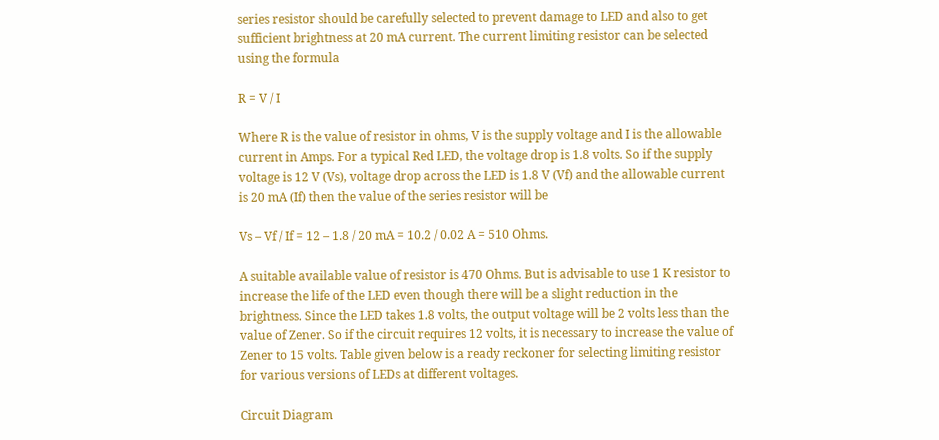series resistor should be carefully selected to prevent damage to LED and also to get sufficient brightness at 20 mA current. The current limiting resistor can be selected using the formula

R = V / I

Where R is the value of resistor in ohms, V is the supply voltage and I is the allowable current in Amps. For a typical Red LED, the voltage drop is 1.8 volts. So if the supply voltage is 12 V (Vs), voltage drop across the LED is 1.8 V (Vf) and the allowable current is 20 mA (If) then the value of the series resistor will be

Vs – Vf / If = 12 – 1.8 / 20 mA = 10.2 / 0.02 A = 510 Ohms.

A suitable available value of resistor is 470 Ohms. But is advisable to use 1 K resistor to increase the life of the LED even though there will be a slight reduction in the brightness. Since the LED takes 1.8 volts, the output voltage will be 2 volts less than the value of Zener. So if the circuit requires 12 volts, it is necessary to increase the value of Zener to 15 volts. Table given below is a ready reckoner for selecting limiting resistor for various versions of LEDs at different voltages.

Circuit Diagram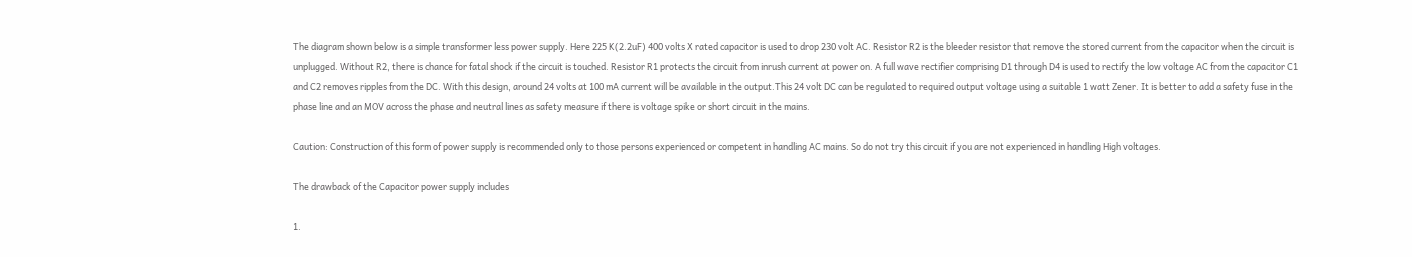The diagram shown below is a simple transformer less power supply. Here 225 K(2.2uF) 400 volts X rated capacitor is used to drop 230 volt AC. Resistor R2 is the bleeder resistor that remove the stored current from the capacitor when the circuit is unplugged. Without R2, there is chance for fatal shock if the circuit is touched. Resistor R1 protects the circuit from inrush current at power on. A full wave rectifier comprising D1 through D4 is used to rectify the low voltage AC from the capacitor C1 and C2 removes ripples from the DC. With this design, around 24 volts at 100 mA current will be available in the output.This 24 volt DC can be regulated to required output voltage using a suitable 1 watt Zener. It is better to add a safety fuse in the phase line and an MOV across the phase and neutral lines as safety measure if there is voltage spike or short circuit in the mains.

Caution: Construction of this form of power supply is recommended only to those persons experienced or competent in handling AC mains. So do not try this circuit if you are not experienced in handling High voltages.

The drawback of the Capacitor power supply includes

1.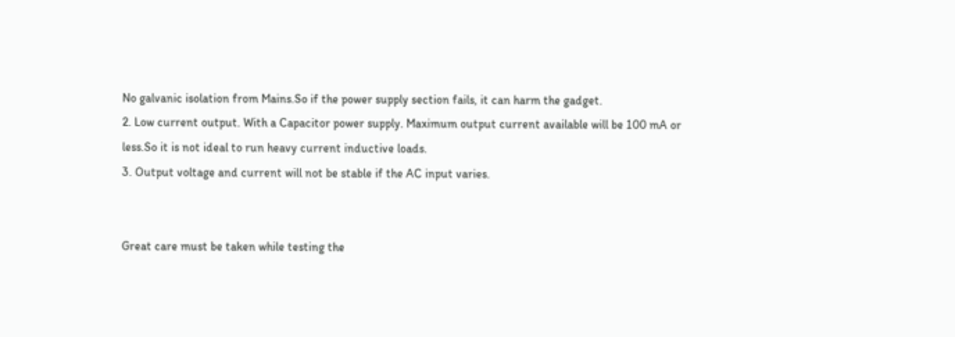No galvanic isolation from Mains.So if the power supply section fails, it can harm the gadget.
2. Low current output. With a Capacitor power supply. Maximum output current available will be 100 mA or less.So it is not ideal to run heavy current inductive loads.
3. Output voltage and current will not be stable if the AC input varies.


Great care must be taken while testing the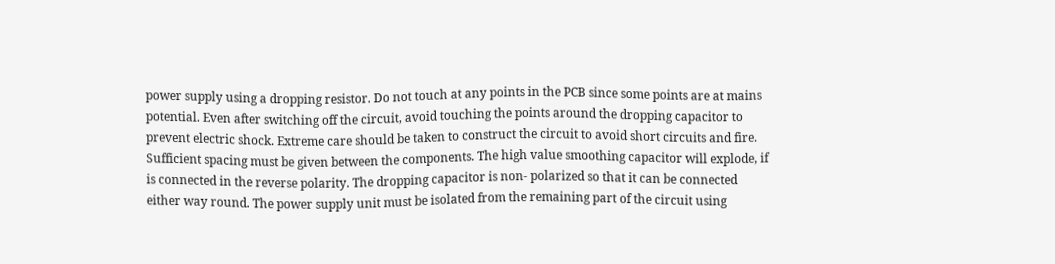power supply using a dropping resistor. Do not touch at any points in the PCB since some points are at mains potential. Even after switching off the circuit, avoid touching the points around the dropping capacitor to prevent electric shock. Extreme care should be taken to construct the circuit to avoid short circuits and fire. Sufficient spacing must be given between the components. The high value smoothing capacitor will explode, if is connected in the reverse polarity. The dropping capacitor is non- polarized so that it can be connected either way round. The power supply unit must be isolated from the remaining part of the circuit using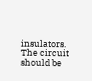insulators. The circuit should be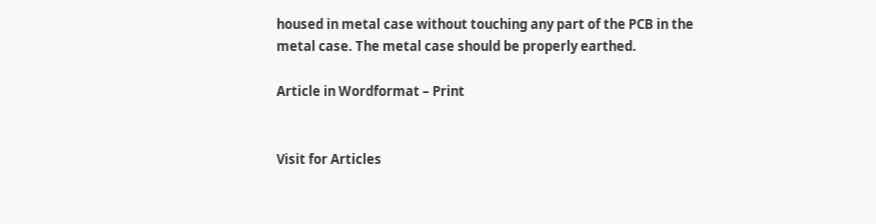housed in metal case without touching any part of the PCB in the metal case. The metal case should be properly earthed.

Article in Wordformat – Print


Visit for Articles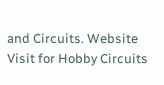and Circuits. Website
Visit for Hobby Circuits